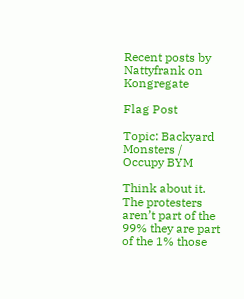Recent posts by Nattyfrank on Kongregate

Flag Post

Topic: Backyard Monsters / Occupy BYM

Think about it. The protesters aren’t part of the 99% they are part of the 1% those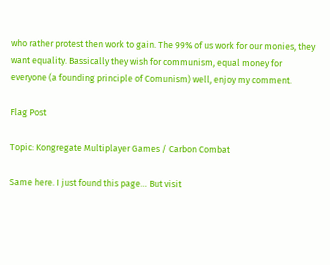who rather protest then work to gain. The 99% of us work for our monies, they want equality. Bassically they wish for communism, equal money for everyone (a founding principle of Comunism) well, enjoy my comment.

Flag Post

Topic: Kongregate Multiplayer Games / Carbon Combat

Same here. I just found this page… But visit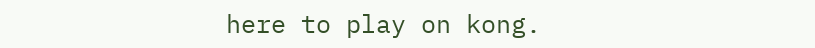here to play on kong.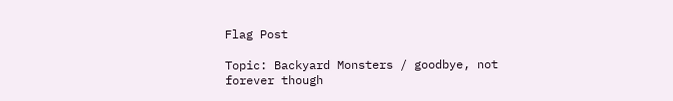Flag Post

Topic: Backyard Monsters / goodbye, not forever though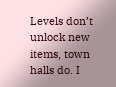Levels don’t unlock new items, town halls do. I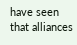have seen that alliances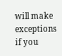will make exceptions if you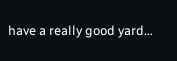have a really good yard…